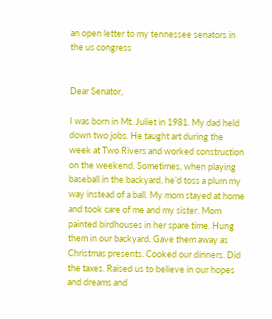an open letter to my tennessee senators in the us congress


Dear Senator,

I was born in Mt. Juliet in 1981. My dad held down two jobs. He taught art during the week at Two Rivers and worked construction on the weekend. Sometimes, when playing baseball in the backyard, he’d toss a plum my way instead of a ball. My mom stayed at home and took care of me and my sister. Mom painted birdhouses in her spare time. Hung them in our backyard. Gave them away as Christmas presents. Cooked our dinners. Did the taxes. Raised us to believe in our hopes and dreams and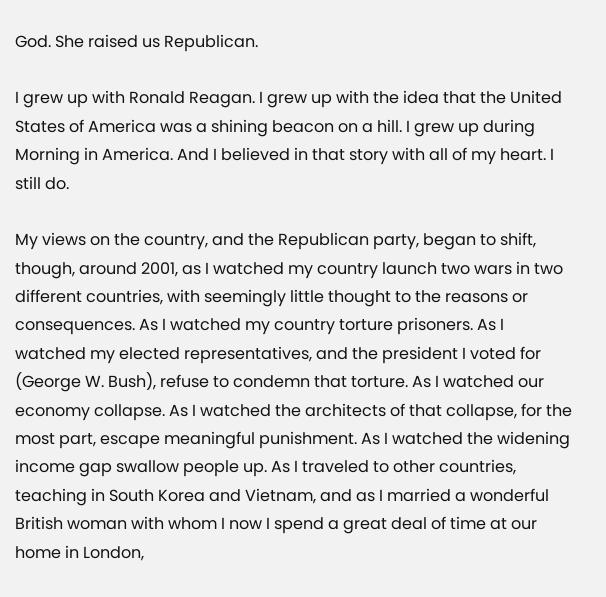God. She raised us Republican.

I grew up with Ronald Reagan. I grew up with the idea that the United States of America was a shining beacon on a hill. I grew up during Morning in America. And I believed in that story with all of my heart. I still do.

My views on the country, and the Republican party, began to shift, though, around 2001, as I watched my country launch two wars in two different countries, with seemingly little thought to the reasons or consequences. As I watched my country torture prisoners. As I watched my elected representatives, and the president I voted for (George W. Bush), refuse to condemn that torture. As I watched our economy collapse. As I watched the architects of that collapse, for the most part, escape meaningful punishment. As I watched the widening income gap swallow people up. As I traveled to other countries, teaching in South Korea and Vietnam, and as I married a wonderful British woman with whom I now I spend a great deal of time at our home in London,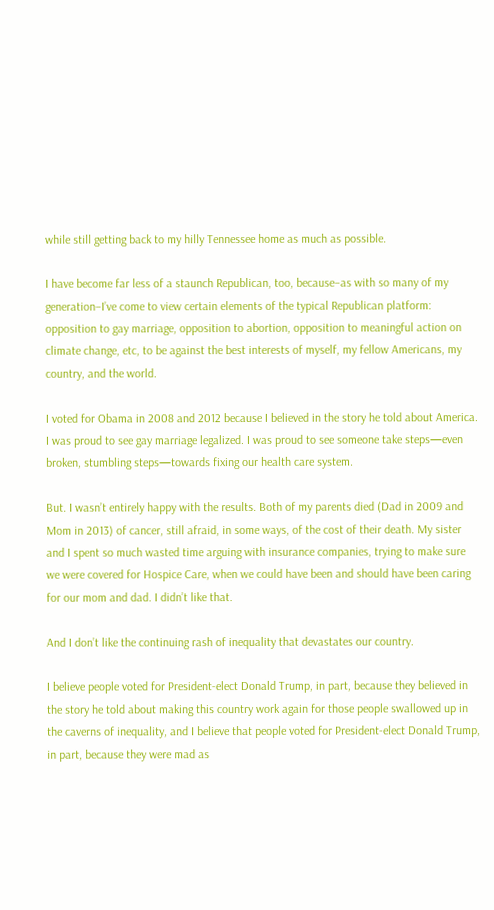while still getting back to my hilly Tennessee home as much as possible.

I have become far less of a staunch Republican, too, because–as with so many of my generation–I’ve come to view certain elements of the typical Republican platform: opposition to gay marriage, opposition to abortion, opposition to meaningful action on climate change, etc, to be against the best interests of myself, my fellow Americans, my country, and the world.

I voted for Obama in 2008 and 2012 because I believed in the story he told about America. I was proud to see gay marriage legalized. I was proud to see someone take steps—even broken, stumbling steps—towards fixing our health care system.

But. I wasn’t entirely happy with the results. Both of my parents died (Dad in 2009 and Mom in 2013) of cancer, still afraid, in some ways, of the cost of their death. My sister and I spent so much wasted time arguing with insurance companies, trying to make sure we were covered for Hospice Care, when we could have been and should have been caring for our mom and dad. I didn’t like that.

And I don’t like the continuing rash of inequality that devastates our country.

I believe people voted for President-elect Donald Trump, in part, because they believed in the story he told about making this country work again for those people swallowed up in the caverns of inequality, and I believe that people voted for President-elect Donald Trump, in part, because they were mad as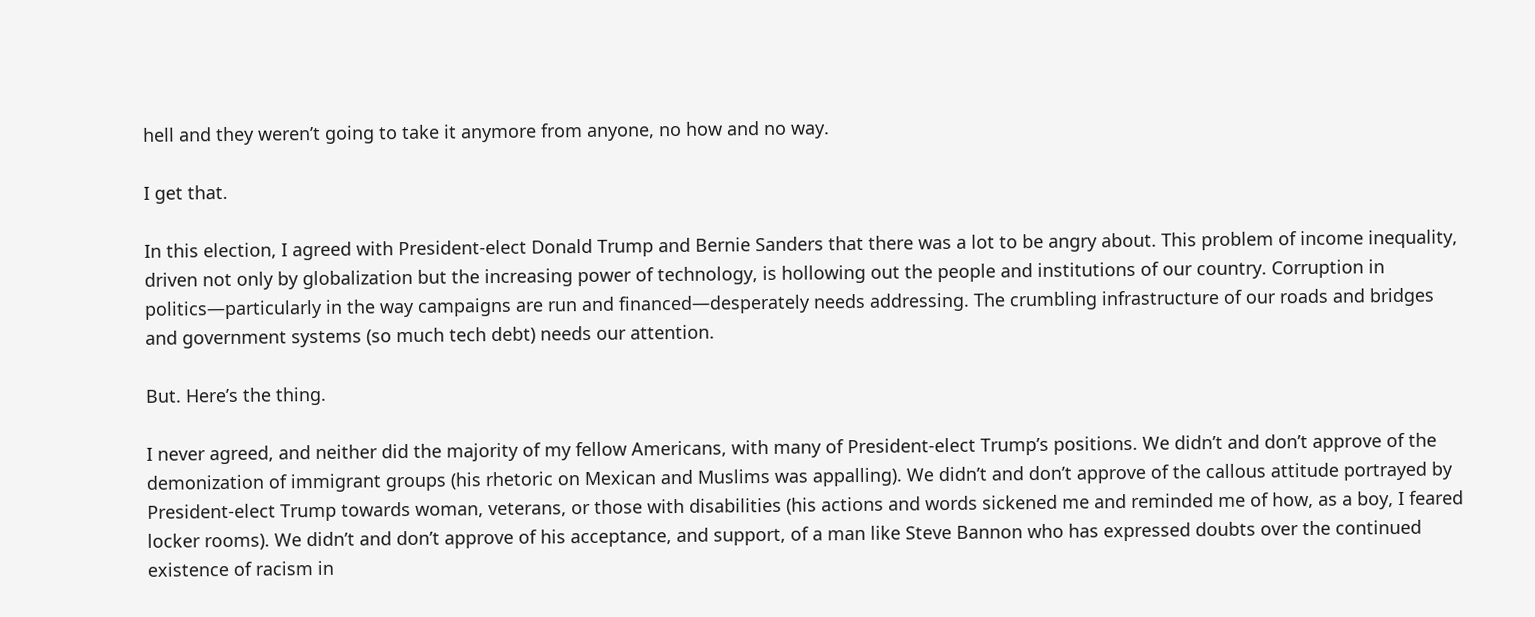hell and they weren’t going to take it anymore from anyone, no how and no way.

I get that.

In this election, I agreed with President-elect Donald Trump and Bernie Sanders that there was a lot to be angry about. This problem of income inequality, driven not only by globalization but the increasing power of technology, is hollowing out the people and institutions of our country. Corruption in politics—particularly in the way campaigns are run and financed—desperately needs addressing. The crumbling infrastructure of our roads and bridges and government systems (so much tech debt) needs our attention.

But. Here’s the thing.

I never agreed, and neither did the majority of my fellow Americans, with many of President-elect Trump’s positions. We didn’t and don’t approve of the demonization of immigrant groups (his rhetoric on Mexican and Muslims was appalling). We didn’t and don’t approve of the callous attitude portrayed by President-elect Trump towards woman, veterans, or those with disabilities (his actions and words sickened me and reminded me of how, as a boy, I feared locker rooms). We didn’t and don’t approve of his acceptance, and support, of a man like Steve Bannon who has expressed doubts over the continued existence of racism in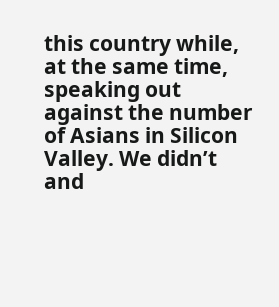this country while, at the same time, speaking out against the number of Asians in Silicon Valley. We didn’t and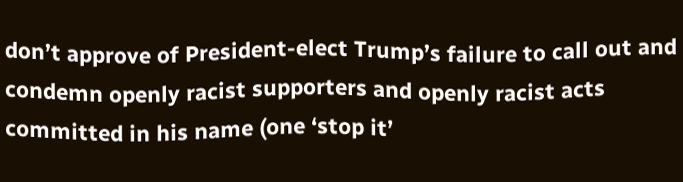don’t approve of President-elect Trump’s failure to call out and condemn openly racist supporters and openly racist acts committed in his name (one ‘stop it’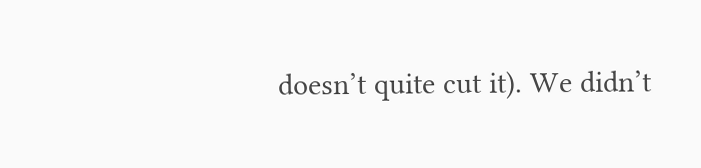doesn’t quite cut it). We didn’t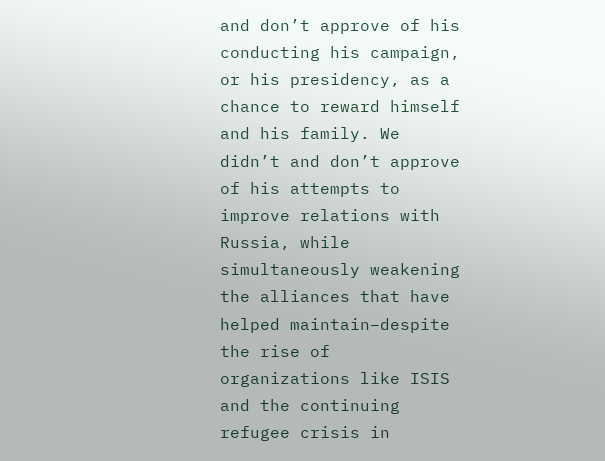and don’t approve of his conducting his campaign, or his presidency, as a chance to reward himself and his family. We didn’t and don’t approve of his attempts to improve relations with Russia, while simultaneously weakening the alliances that have helped maintain–despite the rise of organizations like ISIS and the continuing refugee crisis in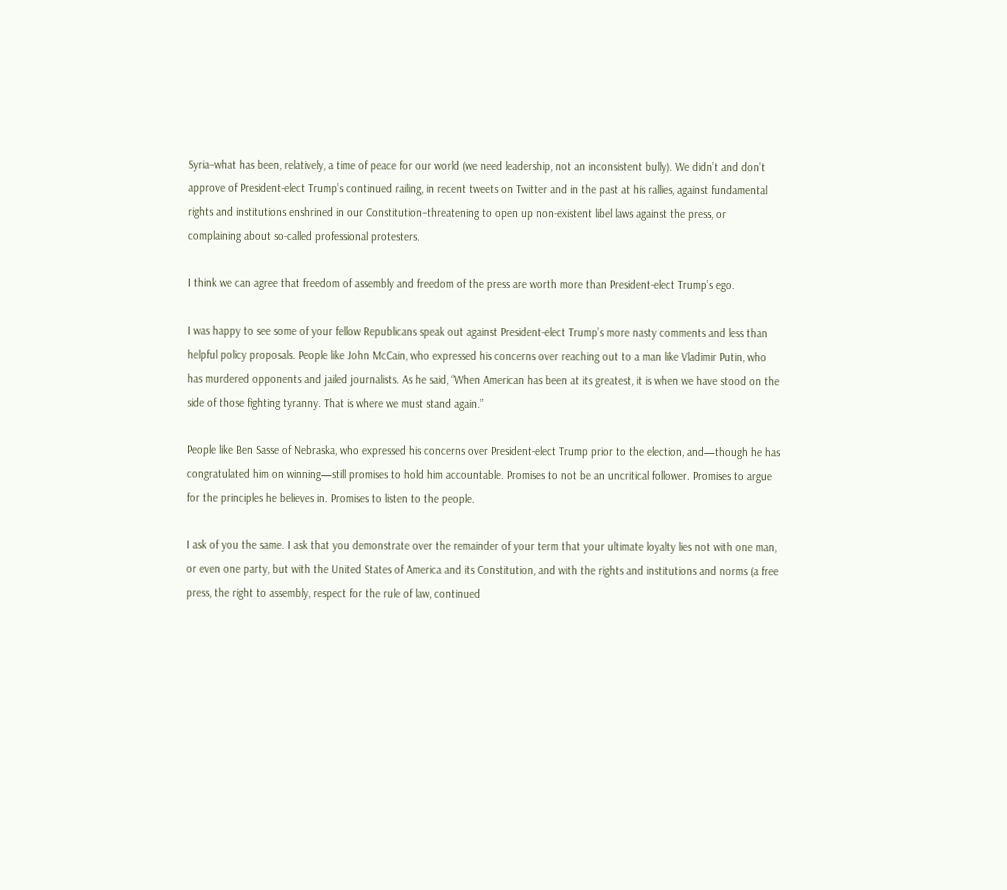Syria–what has been, relatively, a time of peace for our world (we need leadership, not an inconsistent bully). We didn’t and don’t approve of President-elect Trump’s continued railing, in recent tweets on Twitter and in the past at his rallies, against fundamental rights and institutions enshrined in our Constitution–threatening to open up non-existent libel laws against the press, or complaining about so-called professional protesters.

I think we can agree that freedom of assembly and freedom of the press are worth more than President-elect Trump’s ego.

I was happy to see some of your fellow Republicans speak out against President-elect Trump’s more nasty comments and less than helpful policy proposals. People like John McCain, who expressed his concerns over reaching out to a man like Vladimir Putin, who has murdered opponents and jailed journalists. As he said, “When American has been at its greatest, it is when we have stood on the side of those fighting tyranny. That is where we must stand again.”

People like Ben Sasse of Nebraska, who expressed his concerns over President-elect Trump prior to the election, and—though he has congratulated him on winning—still promises to hold him accountable. Promises to not be an uncritical follower. Promises to argue for the principles he believes in. Promises to listen to the people.

I ask of you the same. I ask that you demonstrate over the remainder of your term that your ultimate loyalty lies not with one man, or even one party, but with the United States of America and its Constitution, and with the rights and institutions and norms (a free press, the right to assembly, respect for the rule of law, continued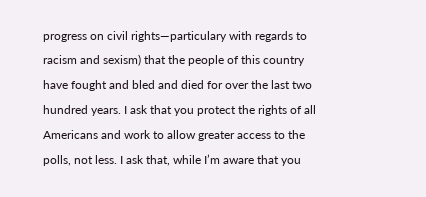progress on civil rights—particulary with regards to racism and sexism) that the people of this country have fought and bled and died for over the last two hundred years. I ask that you protect the rights of all Americans and work to allow greater access to the polls, not less. I ask that, while I’m aware that you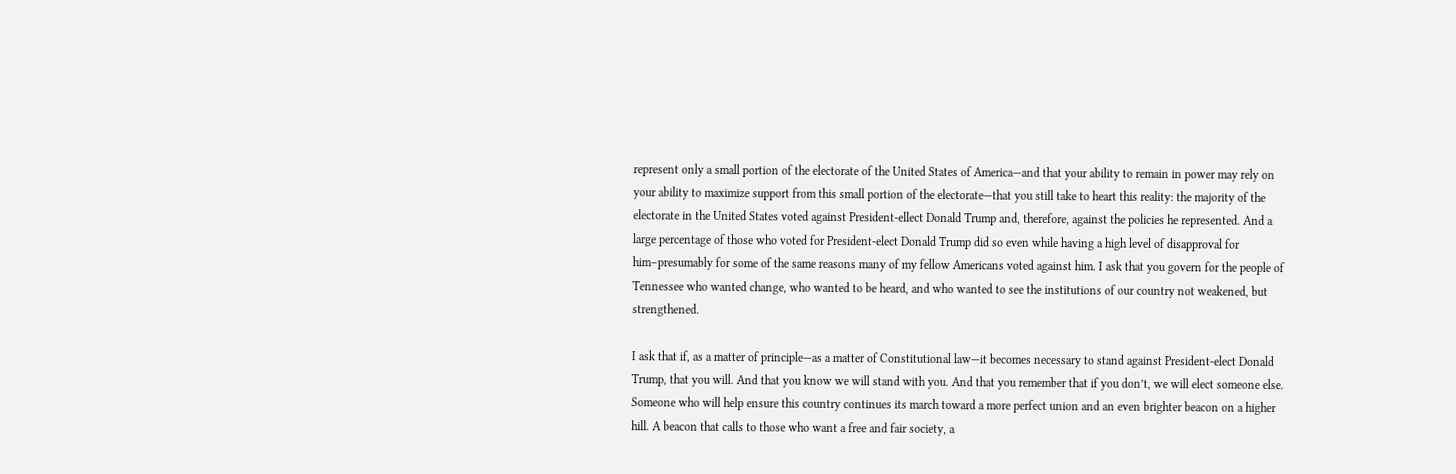represent only a small portion of the electorate of the United States of America—and that your ability to remain in power may rely on your ability to maximize support from this small portion of the electorate—that you still take to heart this reality: the majority of the electorate in the United States voted against President-ellect Donald Trump and, therefore, against the policies he represented. And a large percentage of those who voted for President-elect Donald Trump did so even while having a high level of disapproval for him–presumably for some of the same reasons many of my fellow Americans voted against him. I ask that you govern for the people of Tennessee who wanted change, who wanted to be heard, and who wanted to see the institutions of our country not weakened, but strengthened.

I ask that if, as a matter of principle—as a matter of Constitutional law—it becomes necessary to stand against President-elect Donald Trump, that you will. And that you know we will stand with you. And that you remember that if you don’t, we will elect someone else. Someone who will help ensure this country continues its march toward a more perfect union and an even brighter beacon on a higher hill. A beacon that calls to those who want a free and fair society, a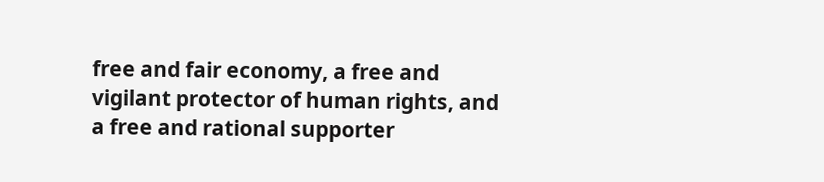free and fair economy, a free and vigilant protector of human rights, and a free and rational supporter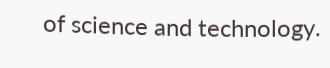of science and technology.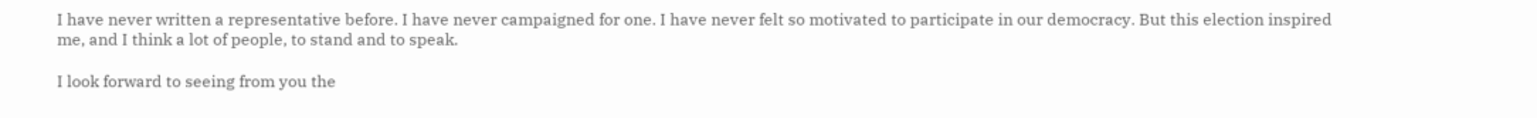I have never written a representative before. I have never campaigned for one. I have never felt so motivated to participate in our democracy. But this election inspired me, and I think a lot of people, to stand and to speak.

I look forward to seeing from you the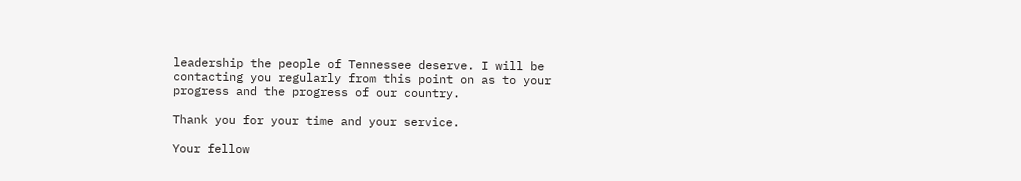leadership the people of Tennessee deserve. I will be contacting you regularly from this point on as to your progress and the progress of our country.

Thank you for your time and your service.

Your fellow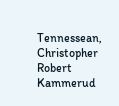Tennessean,
Christopher Robert Kammerud